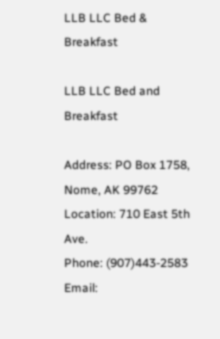LLB LLC Bed & Breakfast

LLB LLC Bed and Breakfast

Address: PO Box 1758, Nome, AK 99762
Location: 710 East 5th Ave.
Phone: (907)443-2583
Email: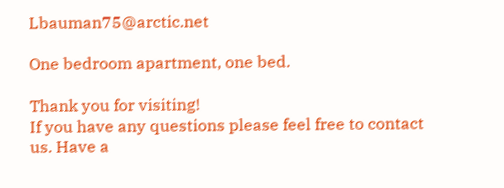Lbauman75@arctic.net

One bedroom apartment, one bed.

Thank you for visiting!
If you have any questions please feel free to contact us. Have a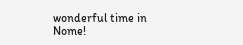wonderful time in Nome!